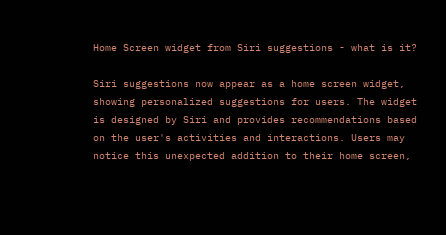Home Screen widget from Siri suggestions - what is it?

Siri suggestions now appear as a home screen widget, showing personalized suggestions for users. The widget is designed by Siri and provides recommendations based on the user's activities and interactions. Users may notice this unexpected addition to their home screen,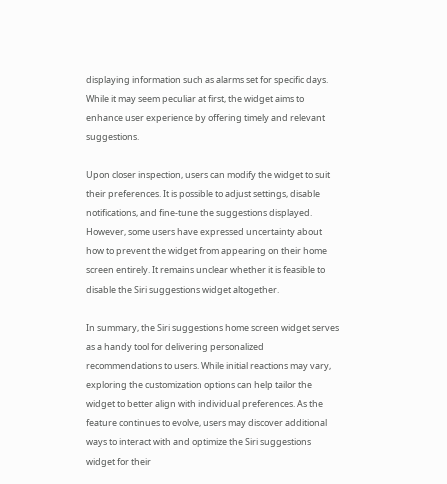displaying information such as alarms set for specific days. While it may seem peculiar at first, the widget aims to enhance user experience by offering timely and relevant suggestions.

Upon closer inspection, users can modify the widget to suit their preferences. It is possible to adjust settings, disable notifications, and fine-tune the suggestions displayed. However, some users have expressed uncertainty about how to prevent the widget from appearing on their home screen entirely. It remains unclear whether it is feasible to disable the Siri suggestions widget altogether.

In summary, the Siri suggestions home screen widget serves as a handy tool for delivering personalized recommendations to users. While initial reactions may vary, exploring the customization options can help tailor the widget to better align with individual preferences. As the feature continues to evolve, users may discover additional ways to interact with and optimize the Siri suggestions widget for their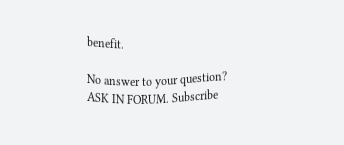benefit.

No answer to your question? ASK IN FORUM. Subscribe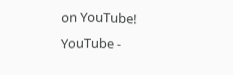on YouTube! YouTube -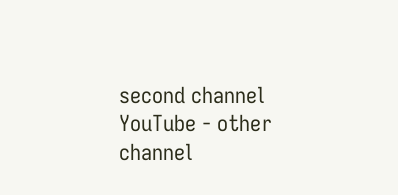second channel YouTube - other channel